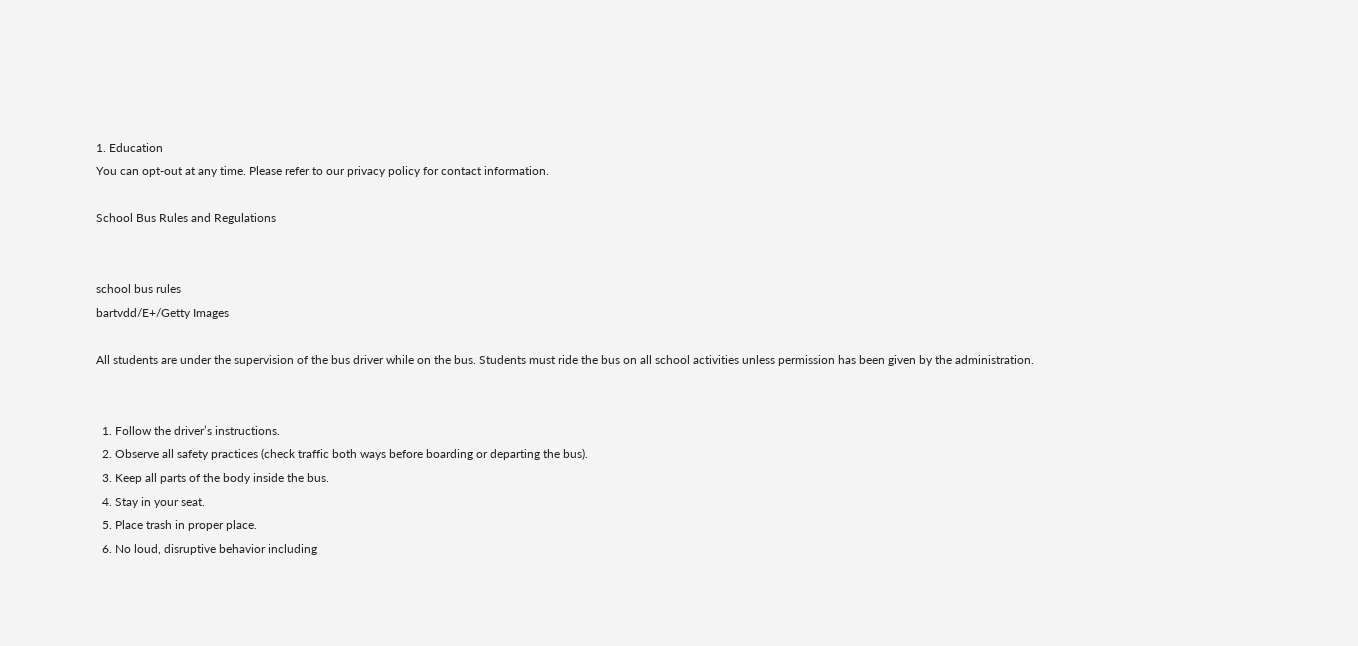1. Education
You can opt-out at any time. Please refer to our privacy policy for contact information.

School Bus Rules and Regulations


school bus rules
bartvdd/E+/Getty Images

All students are under the supervision of the bus driver while on the bus. Students must ride the bus on all school activities unless permission has been given by the administration.


  1. Follow the driver’s instructions.
  2. Observe all safety practices (check traffic both ways before boarding or departing the bus).
  3. Keep all parts of the body inside the bus.
  4. Stay in your seat.
  5. Place trash in proper place.
  6. No loud, disruptive behavior including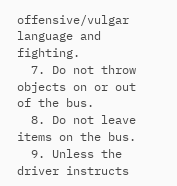offensive/vulgar language and fighting.
  7. Do not throw objects on or out of the bus.
  8. Do not leave items on the bus.
  9. Unless the driver instructs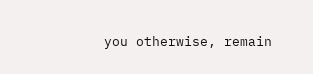you otherwise, remain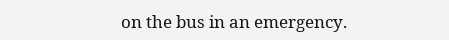on the bus in an emergency.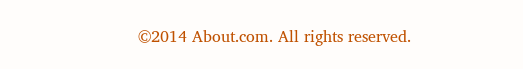©2014 About.com. All rights reserved.